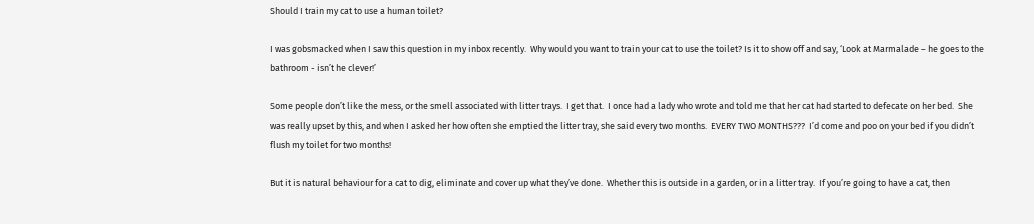Should I train my cat to use a human toilet?

I was gobsmacked when I saw this question in my inbox recently.  Why would you want to train your cat to use the toilet? Is it to show off and say, ‘Look at Marmalade – he goes to the bathroom - isn’t he clever!’

Some people don’t like the mess, or the smell associated with litter trays.  I get that.  I once had a lady who wrote and told me that her cat had started to defecate on her bed.  She was really upset by this, and when I asked her how often she emptied the litter tray, she said every two months.  EVERY TWO MONTHS???  I’d come and poo on your bed if you didn’t flush my toilet for two months!

But it is natural behaviour for a cat to dig, eliminate and cover up what they’ve done.  Whether this is outside in a garden, or in a litter tray.  If you’re going to have a cat, then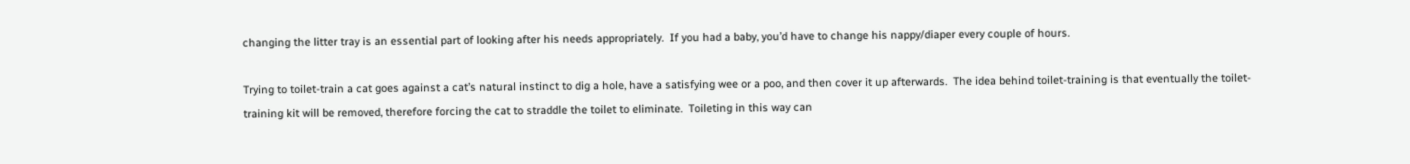changing the litter tray is an essential part of looking after his needs appropriately.  If you had a baby, you’d have to change his nappy/diaper every couple of hours.

Trying to toilet-train a cat goes against a cat’s natural instinct to dig a hole, have a satisfying wee or a poo, and then cover it up afterwards.  The idea behind toilet-training is that eventually the toilet-training kit will be removed, therefore forcing the cat to straddle the toilet to eliminate.  Toileting in this way can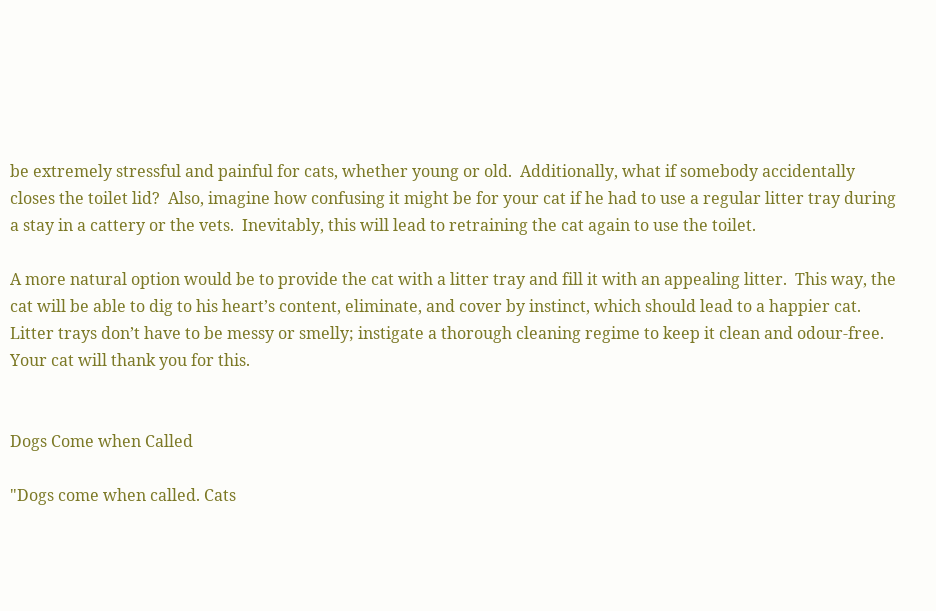be extremely stressful and painful for cats, whether young or old.  Additionally, what if somebody accidentally closes the toilet lid?  Also, imagine how confusing it might be for your cat if he had to use a regular litter tray during a stay in a cattery or the vets.  Inevitably, this will lead to retraining the cat again to use the toilet.

A more natural option would be to provide the cat with a litter tray and fill it with an appealing litter.  This way, the cat will be able to dig to his heart’s content, eliminate, and cover by instinct, which should lead to a happier cat.  Litter trays don’t have to be messy or smelly; instigate a thorough cleaning regime to keep it clean and odour-free.  Your cat will thank you for this.


Dogs Come when Called

"Dogs come when called. Cats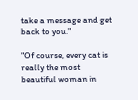take a message and get back to you."

"Of course, every cat is really the most beautiful woman in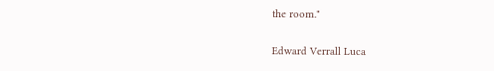the room."

Edward Verrall Luca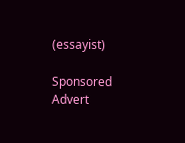(essayist)

Sponsored Advert